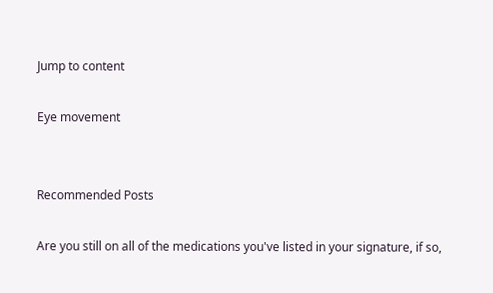Jump to content

Eye movement


Recommended Posts

Are you still on all of the medications you've listed in your signature, if so,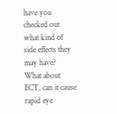have you checked out what kind of side effects they may have?  What about ECT, can it cause rapid eye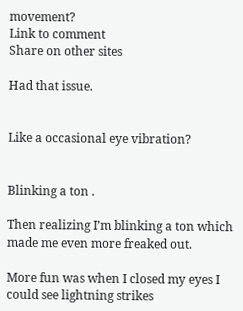movement?
Link to comment
Share on other sites

Had that issue.


Like a occasional eye vibration?


Blinking a ton .

Then realizing I’m blinking a ton which made me even more freaked out.

More fun was when I closed my eyes I could see lightning strikes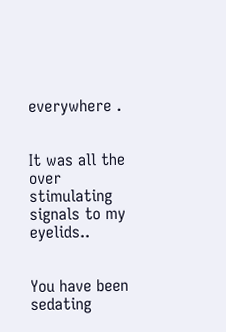everywhere .


It was all the over stimulating signals to my eyelids..


You have been sedating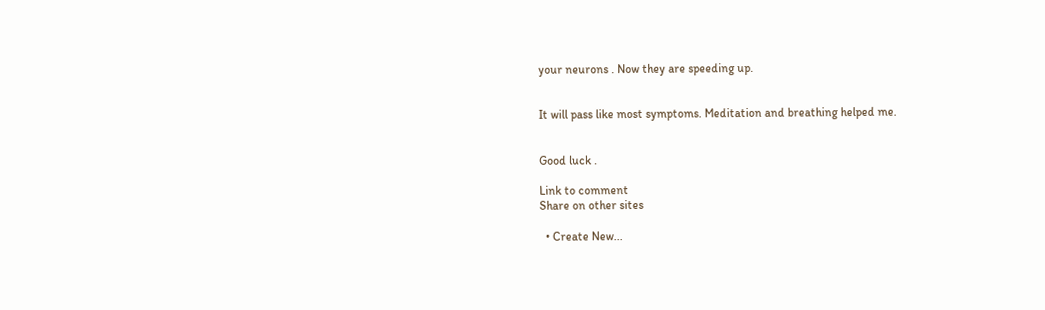your neurons . Now they are speeding up.


It will pass like most symptoms. Meditation and breathing helped me.


Good luck .

Link to comment
Share on other sites

  • Create New...